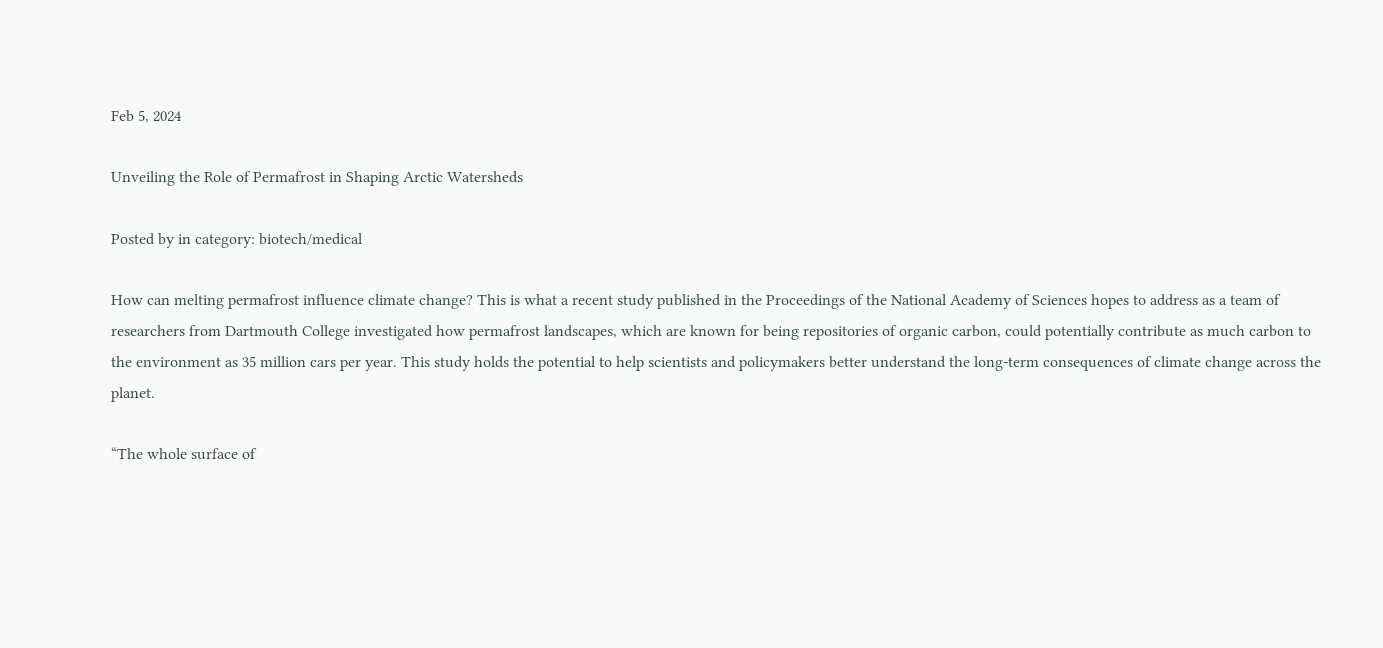Feb 5, 2024

Unveiling the Role of Permafrost in Shaping Arctic Watersheds

Posted by in category: biotech/medical

How can melting permafrost influence climate change? This is what a recent study published in the Proceedings of the National Academy of Sciences hopes to address as a team of researchers from Dartmouth College investigated how permafrost landscapes, which are known for being repositories of organic carbon, could potentially contribute as much carbon to the environment as 35 million cars per year. This study holds the potential to help scientists and policymakers better understand the long-term consequences of climate change across the planet.

“The whole surface of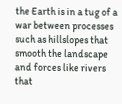the Earth is in a tug of a war between processes such as hillslopes that smooth the landscape and forces like rivers that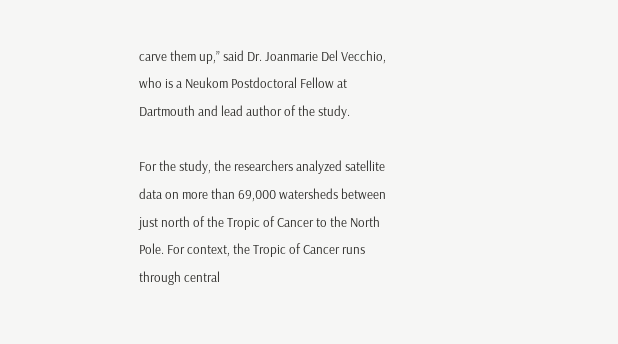carve them up,” said Dr. Joanmarie Del Vecchio, who is a Neukom Postdoctoral Fellow at Dartmouth and lead author of the study.

For the study, the researchers analyzed satellite data on more than 69,000 watersheds between just north of the Tropic of Cancer to the North Pole. For context, the Tropic of Cancer runs through central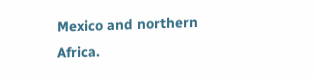Mexico and northern Africa.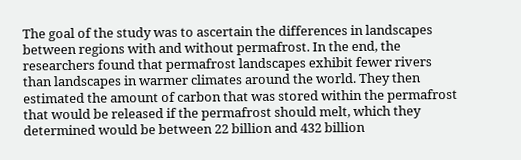The goal of the study was to ascertain the differences in landscapes between regions with and without permafrost. In the end, the researchers found that permafrost landscapes exhibit fewer rivers than landscapes in warmer climates around the world. They then estimated the amount of carbon that was stored within the permafrost that would be released if the permafrost should melt, which they determined would be between 22 billion and 432 billion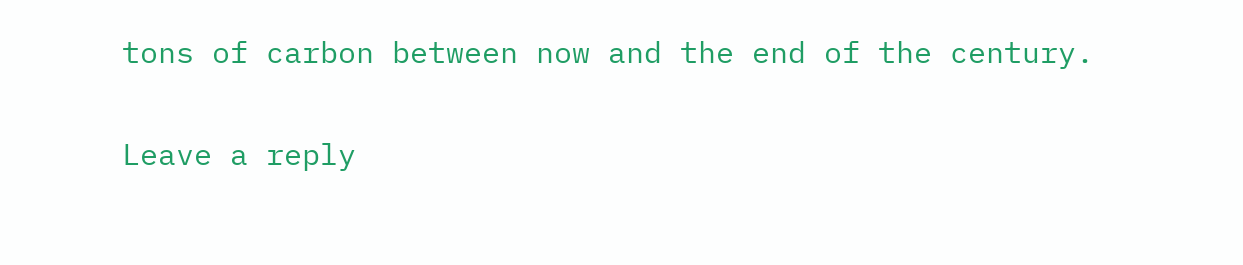tons of carbon between now and the end of the century.

Leave a reply